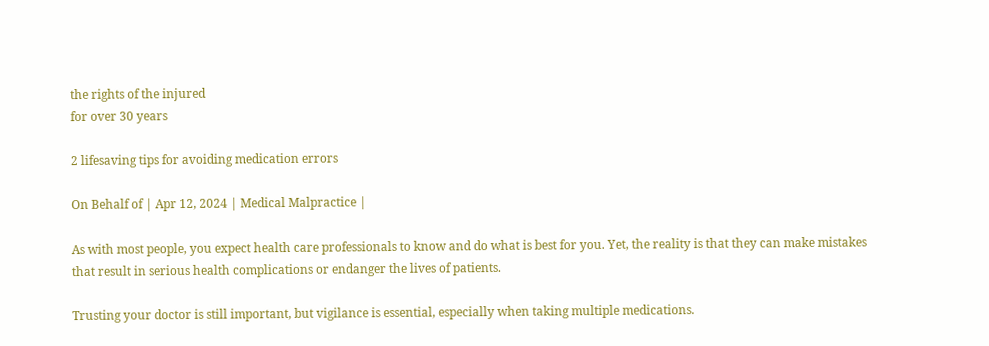the rights of the injured
for over 30 years

2 lifesaving tips for avoiding medication errors

On Behalf of | Apr 12, 2024 | Medical Malpractice |

As with most people, you expect health care professionals to know and do what is best for you. Yet, the reality is that they can make mistakes that result in serious health complications or endanger the lives of patients.

Trusting your doctor is still important, but vigilance is essential, especially when taking multiple medications.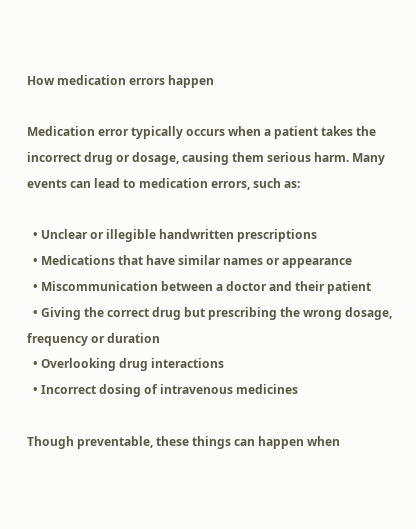How medication errors happen

Medication error typically occurs when a patient takes the incorrect drug or dosage, causing them serious harm. Many events can lead to medication errors, such as:

  • Unclear or illegible handwritten prescriptions
  • Medications that have similar names or appearance
  • Miscommunication between a doctor and their patient
  • Giving the correct drug but prescribing the wrong dosage, frequency or duration
  • Overlooking drug interactions
  • Incorrect dosing of intravenous medicines

Though preventable, these things can happen when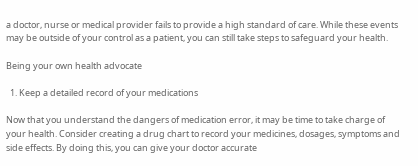a doctor, nurse or medical provider fails to provide a high standard of care. While these events may be outside of your control as a patient, you can still take steps to safeguard your health.

Being your own health advocate

  1. Keep a detailed record of your medications

Now that you understand the dangers of medication error, it may be time to take charge of your health. Consider creating a drug chart to record your medicines, dosages, symptoms and side effects. By doing this, you can give your doctor accurate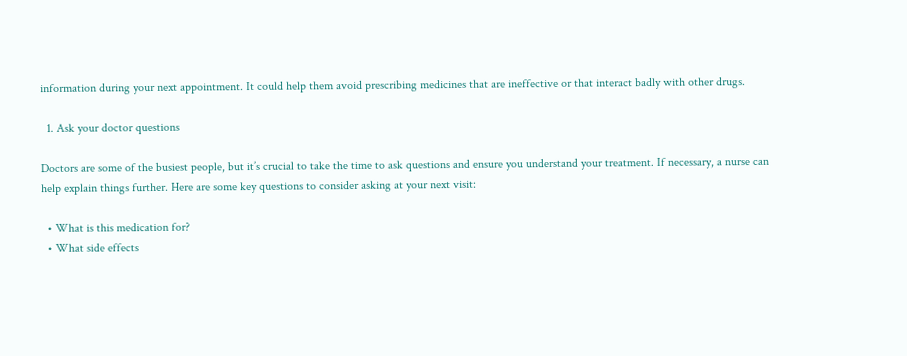information during your next appointment. It could help them avoid prescribing medicines that are ineffective or that interact badly with other drugs.

  1. Ask your doctor questions

Doctors are some of the busiest people, but it’s crucial to take the time to ask questions and ensure you understand your treatment. If necessary, a nurse can help explain things further. Here are some key questions to consider asking at your next visit:

  • What is this medication for?
  • What side effects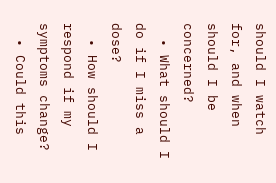should I watch for, and when should I be concerned?
  • What should I do if I miss a dose?
  • How should I respond if my symptoms change?
  • Could this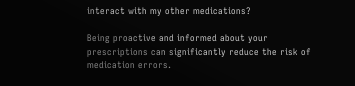interact with my other medications?

Being proactive and informed about your prescriptions can significantly reduce the risk of medication errors.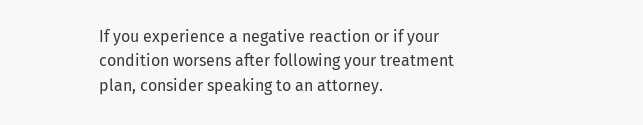If you experience a negative reaction or if your condition worsens after following your treatment plan, consider speaking to an attorney.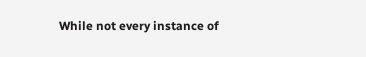While not every instance of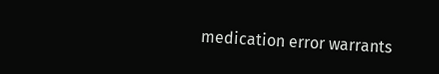medication error warrants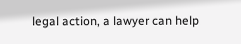legal action, a lawyer can help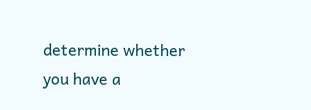determine whether you have a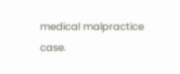medical malpractice case.